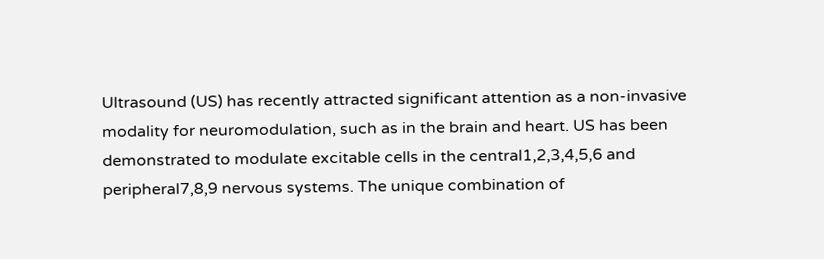Ultrasound (US) has recently attracted significant attention as a non-invasive modality for neuromodulation, such as in the brain and heart. US has been demonstrated to modulate excitable cells in the central1,2,3,4,5,6 and peripheral7,8,9 nervous systems. The unique combination of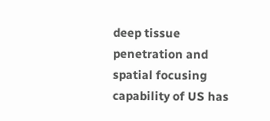deep tissue penetration and spatial focusing capability of US has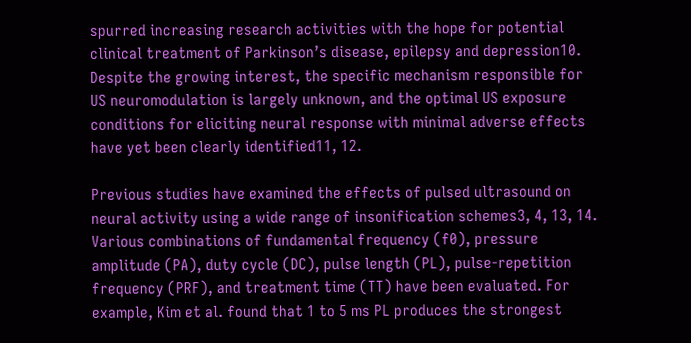spurred increasing research activities with the hope for potential clinical treatment of Parkinson’s disease, epilepsy and depression10. Despite the growing interest, the specific mechanism responsible for US neuromodulation is largely unknown, and the optimal US exposure conditions for eliciting neural response with minimal adverse effects have yet been clearly identified11, 12.

Previous studies have examined the effects of pulsed ultrasound on neural activity using a wide range of insonification schemes3, 4, 13, 14. Various combinations of fundamental frequency (f0), pressure amplitude (PA), duty cycle (DC), pulse length (PL), pulse-repetition frequency (PRF), and treatment time (TT) have been evaluated. For example, Kim et al. found that 1 to 5 ms PL produces the strongest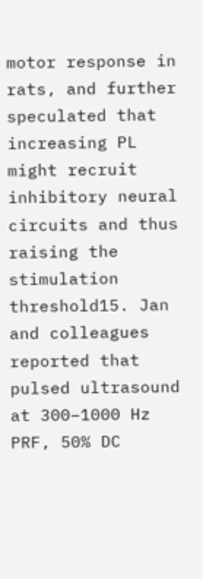motor response in rats, and further speculated that increasing PL might recruit inhibitory neural circuits and thus raising the stimulation threshold15. Jan and colleagues reported that pulsed ultrasound at 300–1000 Hz PRF, 50% DC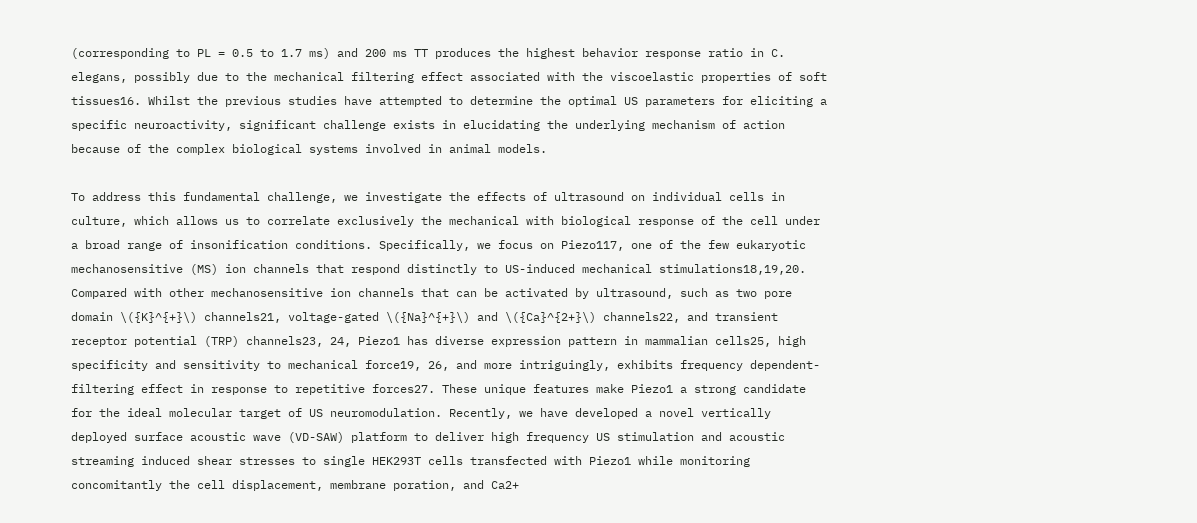(corresponding to PL = 0.5 to 1.7 ms) and 200 ms TT produces the highest behavior response ratio in C. elegans, possibly due to the mechanical filtering effect associated with the viscoelastic properties of soft tissues16. Whilst the previous studies have attempted to determine the optimal US parameters for eliciting a specific neuroactivity, significant challenge exists in elucidating the underlying mechanism of action because of the complex biological systems involved in animal models.

To address this fundamental challenge, we investigate the effects of ultrasound on individual cells in culture, which allows us to correlate exclusively the mechanical with biological response of the cell under a broad range of insonification conditions. Specifically, we focus on Piezo117, one of the few eukaryotic mechanosensitive (MS) ion channels that respond distinctly to US-induced mechanical stimulations18,19,20. Compared with other mechanosensitive ion channels that can be activated by ultrasound, such as two pore domain \({K}^{+}\) channels21, voltage-gated \({Na}^{+}\) and \({Ca}^{2+}\) channels22, and transient receptor potential (TRP) channels23, 24, Piezo1 has diverse expression pattern in mammalian cells25, high specificity and sensitivity to mechanical force19, 26, and more intriguingly, exhibits frequency dependent-filtering effect in response to repetitive forces27. These unique features make Piezo1 a strong candidate for the ideal molecular target of US neuromodulation. Recently, we have developed a novel vertically deployed surface acoustic wave (VD-SAW) platform to deliver high frequency US stimulation and acoustic streaming induced shear stresses to single HEK293T cells transfected with Piezo1 while monitoring concomitantly the cell displacement, membrane poration, and Ca2+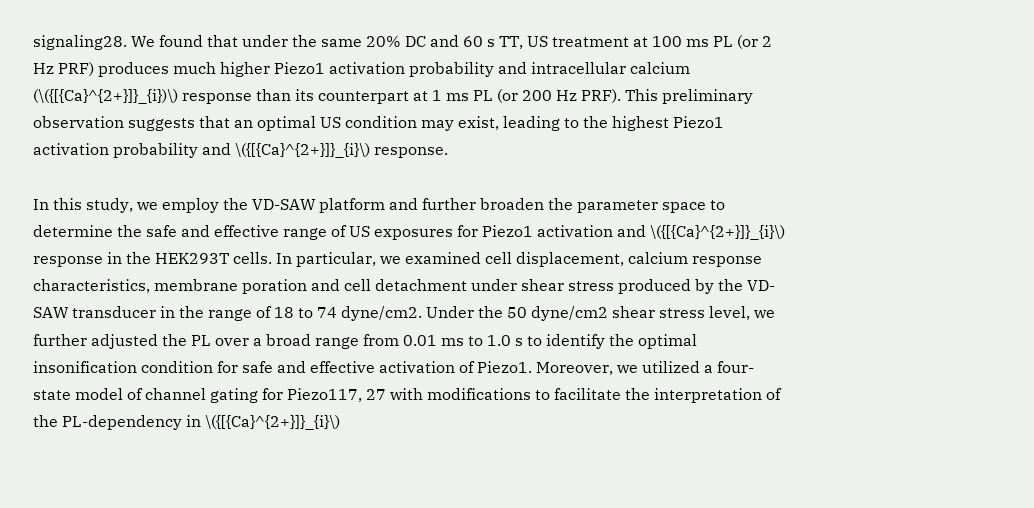signaling28. We found that under the same 20% DC and 60 s TT, US treatment at 100 ms PL (or 2 Hz PRF) produces much higher Piezo1 activation probability and intracellular calcium (\({[{Ca}^{2+}]}_{i})\) response than its counterpart at 1 ms PL (or 200 Hz PRF). This preliminary observation suggests that an optimal US condition may exist, leading to the highest Piezo1 activation probability and \({[{Ca}^{2+}]}_{i}\) response.

In this study, we employ the VD-SAW platform and further broaden the parameter space to determine the safe and effective range of US exposures for Piezo1 activation and \({[{Ca}^{2+}]}_{i}\) response in the HEK293T cells. In particular, we examined cell displacement, calcium response characteristics, membrane poration and cell detachment under shear stress produced by the VD-SAW transducer in the range of 18 to 74 dyne/cm2. Under the 50 dyne/cm2 shear stress level, we further adjusted the PL over a broad range from 0.01 ms to 1.0 s to identify the optimal insonification condition for safe and effective activation of Piezo1. Moreover, we utilized a four-state model of channel gating for Piezo117, 27 with modifications to facilitate the interpretation of the PL-dependency in \({[{Ca}^{2+}]}_{i}\)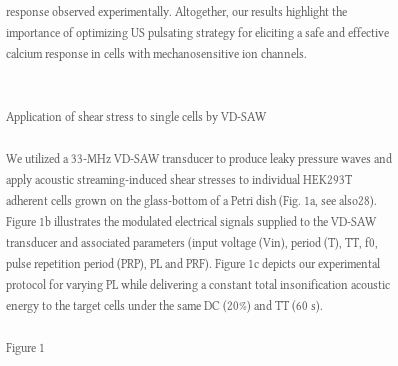response observed experimentally. Altogether, our results highlight the importance of optimizing US pulsating strategy for eliciting a safe and effective calcium response in cells with mechanosensitive ion channels.


Application of shear stress to single cells by VD-SAW

We utilized a 33-MHz VD-SAW transducer to produce leaky pressure waves and apply acoustic streaming-induced shear stresses to individual HEK293T adherent cells grown on the glass-bottom of a Petri dish (Fig. 1a, see also28). Figure 1b illustrates the modulated electrical signals supplied to the VD-SAW transducer and associated parameters (input voltage (Vin), period (T), TT, f0, pulse repetition period (PRP), PL and PRF). Figure 1c depicts our experimental protocol for varying PL while delivering a constant total insonification acoustic energy to the target cells under the same DC (20%) and TT (60 s).

Figure 1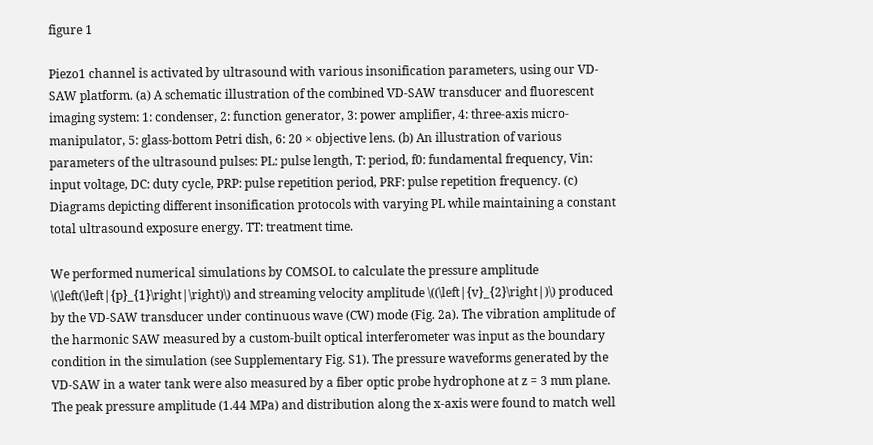figure 1

Piezo1 channel is activated by ultrasound with various insonification parameters, using our VD-SAW platform. (a) A schematic illustration of the combined VD-SAW transducer and fluorescent imaging system: 1: condenser, 2: function generator, 3: power amplifier, 4: three-axis micro-manipulator, 5: glass-bottom Petri dish, 6: 20 × objective lens. (b) An illustration of various parameters of the ultrasound pulses: PL: pulse length, T: period, f0: fundamental frequency, Vin: input voltage, DC: duty cycle, PRP: pulse repetition period, PRF: pulse repetition frequency. (c) Diagrams depicting different insonification protocols with varying PL while maintaining a constant total ultrasound exposure energy. TT: treatment time.

We performed numerical simulations by COMSOL to calculate the pressure amplitude \(\left(\left|{p}_{1}\right|\right)\) and streaming velocity amplitude \((\left|{v}_{2}\right|)\) produced by the VD-SAW transducer under continuous wave (CW) mode (Fig. 2a). The vibration amplitude of the harmonic SAW measured by a custom-built optical interferometer was input as the boundary condition in the simulation (see Supplementary Fig. S1). The pressure waveforms generated by the VD-SAW in a water tank were also measured by a fiber optic probe hydrophone at z = 3 mm plane. The peak pressure amplitude (1.44 MPa) and distribution along the x-axis were found to match well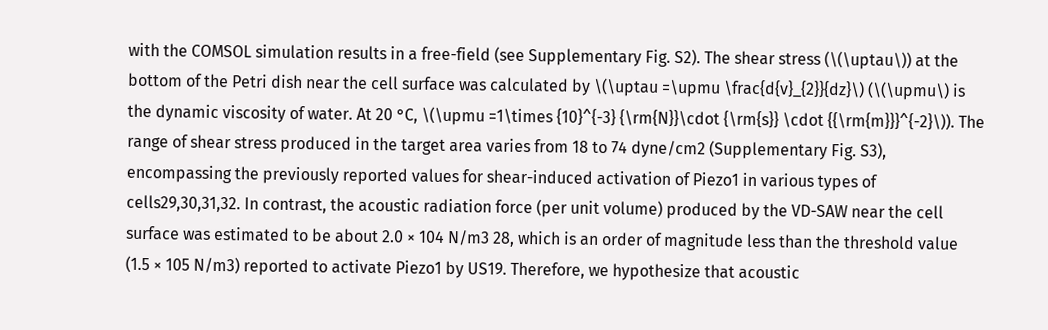with the COMSOL simulation results in a free-field (see Supplementary Fig. S2). The shear stress (\(\uptau\)) at the bottom of the Petri dish near the cell surface was calculated by \(\uptau =\upmu \frac{d{v}_{2}}{dz}\) (\(\upmu\) is the dynamic viscosity of water. At 20 °C, \(\upmu =1\times {10}^{-3} {\rm{N}}\cdot {\rm{s}} \cdot {{\rm{m}}}^{-2}\)). The range of shear stress produced in the target area varies from 18 to 74 dyne/cm2 (Supplementary Fig. S3), encompassing the previously reported values for shear-induced activation of Piezo1 in various types of cells29,30,31,32. In contrast, the acoustic radiation force (per unit volume) produced by the VD-SAW near the cell surface was estimated to be about 2.0 × 104 N/m3 28, which is an order of magnitude less than the threshold value (1.5 × 105 N/m3) reported to activate Piezo1 by US19. Therefore, we hypothesize that acoustic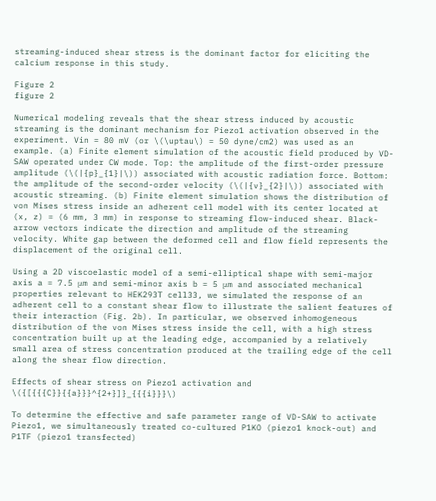streaming-induced shear stress is the dominant factor for eliciting the calcium response in this study.

Figure 2
figure 2

Numerical modeling reveals that the shear stress induced by acoustic streaming is the dominant mechanism for Piezo1 activation observed in the experiment. Vin = 80 mV (or \(\uptau\) = 50 dyne/cm2) was used as an example. (a) Finite element simulation of the acoustic field produced by VD-SAW operated under CW mode. Top: the amplitude of the first-order pressure amplitude (\(|{p}_{1}|\)) associated with acoustic radiation force. Bottom: the amplitude of the second-order velocity (\(|{v}_{2}|\)) associated with acoustic streaming. (b) Finite element simulation shows the distribution of von Mises stress inside an adherent cell model with its center located at (x, z) = (6 mm, 3 mm) in response to streaming flow-induced shear. Black-arrow vectors indicate the direction and amplitude of the streaming velocity. White gap between the deformed cell and flow field represents the displacement of the original cell.

Using a 2D viscoelastic model of a semi-elliptical shape with semi-major axis a = 7.5 μm and semi-minor axis b = 5 μm and associated mechanical properties relevant to HEK293T cell33, we simulated the response of an adherent cell to a constant shear flow to illustrate the salient features of their interaction (Fig. 2b). In particular, we observed inhomogeneous distribution of the von Mises stress inside the cell, with a high stress concentration built up at the leading edge, accompanied by a relatively small area of stress concentration produced at the trailing edge of the cell along the shear flow direction.

Effects of shear stress on Piezo1 activation and \({[{{{C}}{{a}}}^{2+}]}_{{{i}}}\)

To determine the effective and safe parameter range of VD-SAW to activate Piezo1, we simultaneously treated co-cultured P1KO (piezo1 knock-out) and P1TF (piezo1 transfected)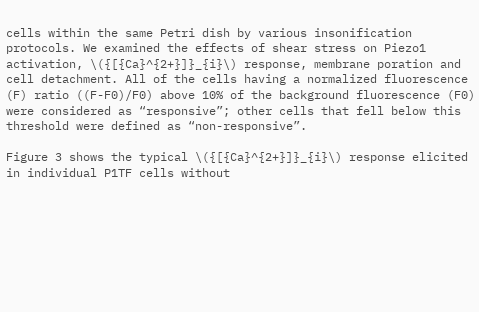cells within the same Petri dish by various insonification protocols. We examined the effects of shear stress on Piezo1 activation, \({[{Ca}^{2+}]}_{i}\) response, membrane poration and cell detachment. All of the cells having a normalized fluorescence (F) ratio ((F-F0)/F0) above 10% of the background fluorescence (F0) were considered as “responsive”; other cells that fell below this threshold were defined as “non-responsive”.

Figure 3 shows the typical \({[{Ca}^{2+}]}_{i}\) response elicited in individual P1TF cells without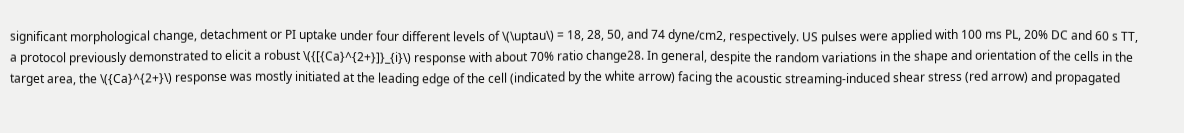significant morphological change, detachment or PI uptake under four different levels of \(\uptau\) = 18, 28, 50, and 74 dyne/cm2, respectively. US pulses were applied with 100 ms PL, 20% DC and 60 s TT, a protocol previously demonstrated to elicit a robust \({[{Ca}^{2+}]}_{i}\) response with about 70% ratio change28. In general, despite the random variations in the shape and orientation of the cells in the target area, the \({Ca}^{2+}\) response was mostly initiated at the leading edge of the cell (indicated by the white arrow) facing the acoustic streaming-induced shear stress (red arrow) and propagated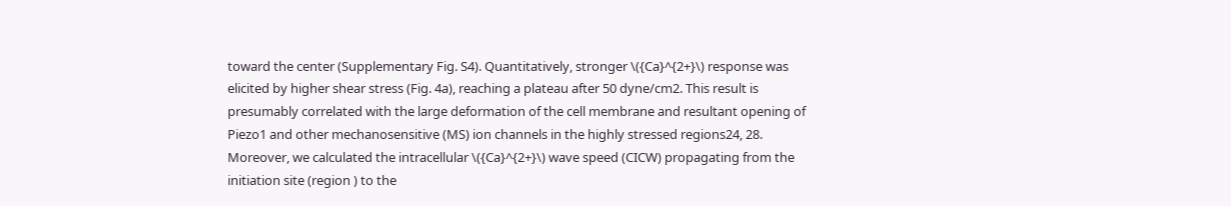toward the center (Supplementary Fig. S4). Quantitatively, stronger \({Ca}^{2+}\) response was elicited by higher shear stress (Fig. 4a), reaching a plateau after 50 dyne/cm2. This result is presumably correlated with the large deformation of the cell membrane and resultant opening of Piezo1 and other mechanosensitive (MS) ion channels in the highly stressed regions24, 28. Moreover, we calculated the intracellular \({Ca}^{2+}\) wave speed (CICW) propagating from the initiation site (region ) to the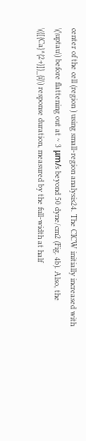center of the cell (region ) using small-region analysis24. The CICW initially increased with \(\uptau\) before flattening out at ~ 3 μm/s beyond 50 dyne/cm2 (Fig. 4b). Also, the \({[{Ca}^{2+}]}_{i}\) response duration, measured by the full-width at half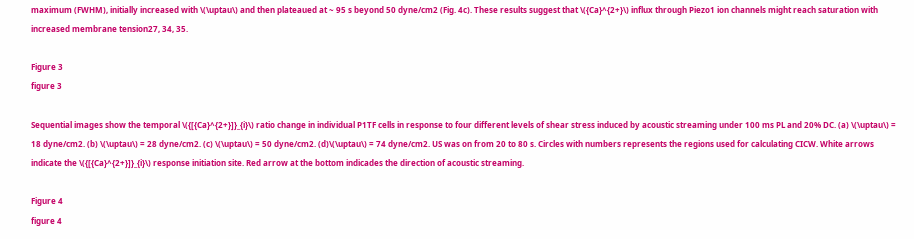maximum (FWHM), initially increased with \(\uptau\) and then plateaued at ~ 95 s beyond 50 dyne/cm2 (Fig. 4c). These results suggest that \({Ca}^{2+}\) influx through Piezo1 ion channels might reach saturation with increased membrane tension27, 34, 35.

Figure 3
figure 3

Sequential images show the temporal \({[{Ca}^{2+}]}_{i}\) ratio change in individual P1TF cells in response to four different levels of shear stress induced by acoustic streaming under 100 ms PL and 20% DC. (a) \(\uptau\) = 18 dyne/cm2. (b) \(\uptau\) = 28 dyne/cm2. (c) \(\uptau\) = 50 dyne/cm2. (d)\(\uptau\) = 74 dyne/cm2. US was on from 20 to 80 s. Circles with numbers represents the regions used for calculating CICW. White arrows indicate the \({[{Ca}^{2+}]}_{i}\) response initiation site. Red arrow at the bottom indicades the direction of acoustic streaming.

Figure 4
figure 4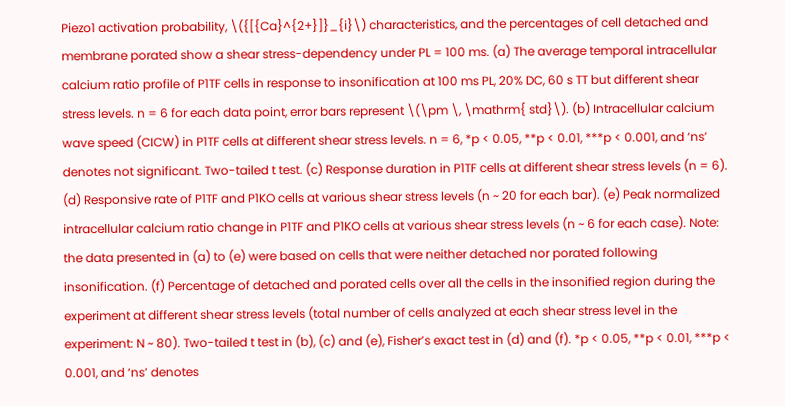Piezo1 activation probability, \({[{Ca}^{2+}]}_{i}\) characteristics, and the percentages of cell detached and membrane porated show a shear stress-dependency under PL = 100 ms. (a) The average temporal intracellular calcium ratio profile of P1TF cells in response to insonification at 100 ms PL, 20% DC, 60 s TT but different shear stress levels. n = 6 for each data point, error bars represent \(\pm \, \mathrm{ std}\). (b) Intracellular calcium wave speed (CICW) in P1TF cells at different shear stress levels. n = 6, *p < 0.05, **p < 0.01, ***p < 0.001, and ‘ns’ denotes not significant. Two-tailed t test. (c) Response duration in P1TF cells at different shear stress levels (n = 6). (d) Responsive rate of P1TF and P1KO cells at various shear stress levels (n ~ 20 for each bar). (e) Peak normalized intracellular calcium ratio change in P1TF and P1KO cells at various shear stress levels (n ~ 6 for each case). Note: the data presented in (a) to (e) were based on cells that were neither detached nor porated following insonification. (f) Percentage of detached and porated cells over all the cells in the insonified region during the experiment at different shear stress levels (total number of cells analyzed at each shear stress level in the experiment: N ~ 80). Two-tailed t test in (b), (c) and (e), Fisher’s exact test in (d) and (f). *p < 0.05, **p < 0.01, ***p < 0.001, and ‘ns’ denotes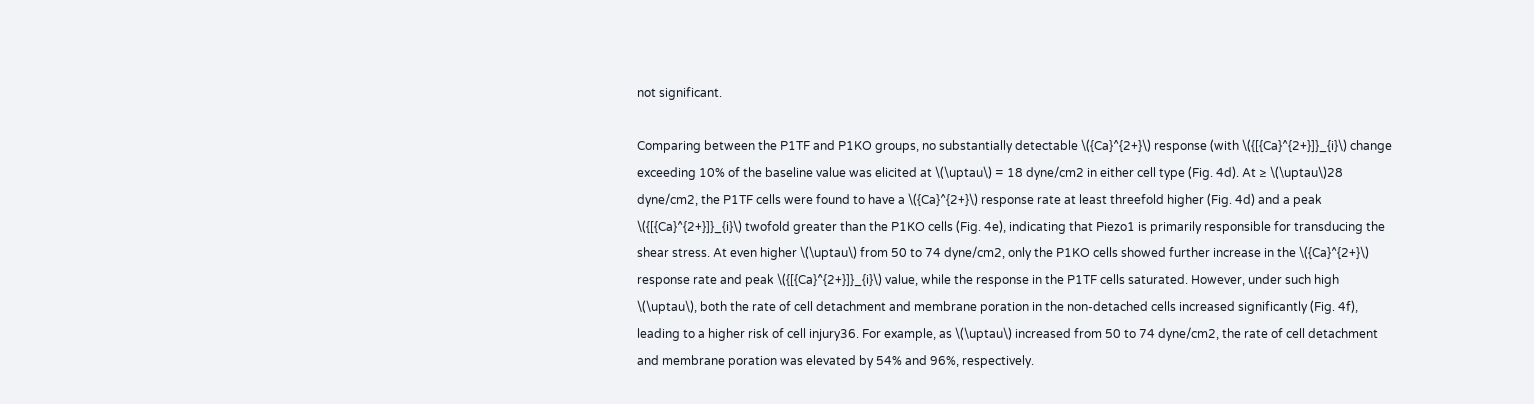not significant.

Comparing between the P1TF and P1KO groups, no substantially detectable \({Ca}^{2+}\) response (with \({[{Ca}^{2+}]}_{i}\) change exceeding 10% of the baseline value was elicited at \(\uptau\) = 18 dyne/cm2 in either cell type (Fig. 4d). At ≥ \(\uptau\)28 dyne/cm2, the P1TF cells were found to have a \({Ca}^{2+}\) response rate at least threefold higher (Fig. 4d) and a peak \({[{Ca}^{2+}]}_{i}\) twofold greater than the P1KO cells (Fig. 4e), indicating that Piezo1 is primarily responsible for transducing the shear stress. At even higher \(\uptau\) from 50 to 74 dyne/cm2, only the P1KO cells showed further increase in the \({Ca}^{2+}\) response rate and peak \({[{Ca}^{2+}]}_{i}\) value, while the response in the P1TF cells saturated. However, under such high \(\uptau\), both the rate of cell detachment and membrane poration in the non-detached cells increased significantly (Fig. 4f), leading to a higher risk of cell injury36. For example, as \(\uptau\) increased from 50 to 74 dyne/cm2, the rate of cell detachment and membrane poration was elevated by 54% and 96%, respectively.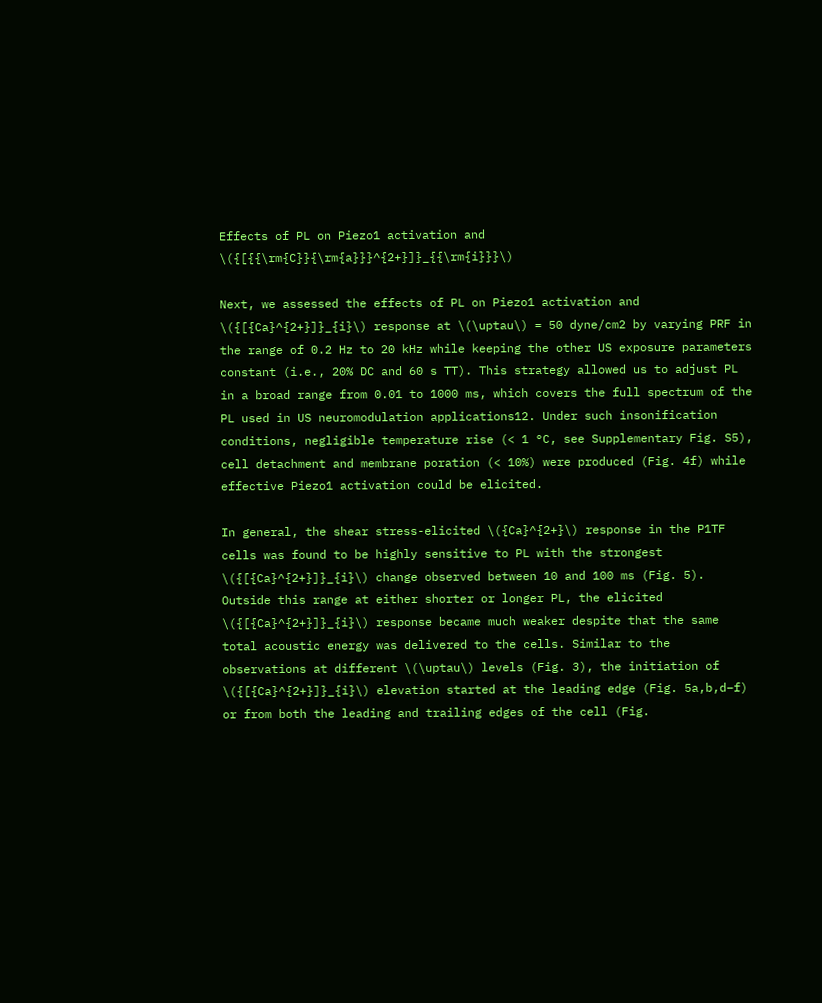Effects of PL on Piezo1 activation and \({[{{\rm{C}}{\rm{a}}}^{2+}]}_{{\rm{i}}}\)

Next, we assessed the effects of PL on Piezo1 activation and \({[{Ca}^{2+}]}_{i}\) response at \(\uptau\) = 50 dyne/cm2 by varying PRF in the range of 0.2 Hz to 20 kHz while keeping the other US exposure parameters constant (i.e., 20% DC and 60 s TT). This strategy allowed us to adjust PL in a broad range from 0.01 to 1000 ms, which covers the full spectrum of the PL used in US neuromodulation applications12. Under such insonification conditions, negligible temperature rise (< 1 °C, see Supplementary Fig. S5), cell detachment and membrane poration (< 10%) were produced (Fig. 4f) while effective Piezo1 activation could be elicited.

In general, the shear stress-elicited \({Ca}^{2+}\) response in the P1TF cells was found to be highly sensitive to PL with the strongest \({[{Ca}^{2+}]}_{i}\) change observed between 10 and 100 ms (Fig. 5). Outside this range at either shorter or longer PL, the elicited \({[{Ca}^{2+}]}_{i}\) response became much weaker despite that the same total acoustic energy was delivered to the cells. Similar to the observations at different \(\uptau\) levels (Fig. 3), the initiation of \({[{Ca}^{2+}]}_{i}\) elevation started at the leading edge (Fig. 5a,b,d–f) or from both the leading and trailing edges of the cell (Fig.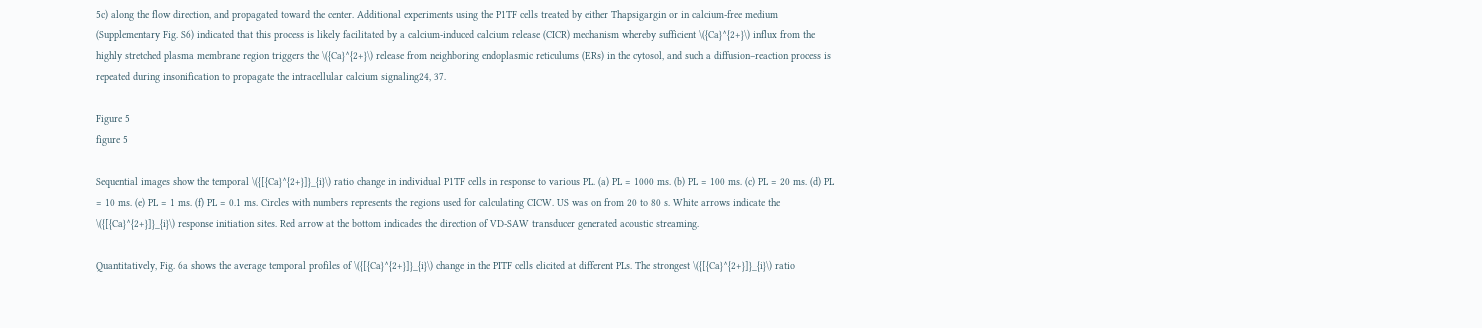5c) along the flow direction, and propagated toward the center. Additional experiments using the P1TF cells treated by either Thapsigargin or in calcium-free medium (Supplementary Fig. S6) indicated that this process is likely facilitated by a calcium-induced calcium release (CICR) mechanism whereby sufficient \({Ca}^{2+}\) influx from the highly stretched plasma membrane region triggers the \({Ca}^{2+}\) release from neighboring endoplasmic reticulums (ERs) in the cytosol, and such a diffusion–reaction process is repeated during insonification to propagate the intracellular calcium signaling24, 37.

Figure 5
figure 5

Sequential images show the temporal \({[{Ca}^{2+}]}_{i}\) ratio change in individual P1TF cells in response to various PL. (a) PL = 1000 ms. (b) PL = 100 ms. (c) PL = 20 ms. (d) PL = 10 ms. (e) PL = 1 ms. (f) PL = 0.1 ms. Circles with numbers represents the regions used for calculating CICW. US was on from 20 to 80 s. White arrows indicate the \({[{Ca}^{2+}]}_{i}\) response initiation sites. Red arrow at the bottom indicades the direction of VD-SAW transducer generated acoustic streaming.

Quantitatively, Fig. 6a shows the average temporal profiles of \({[{Ca}^{2+}]}_{i}\) change in the PITF cells elicited at different PLs. The strongest \({[{Ca}^{2+}]}_{i}\) ratio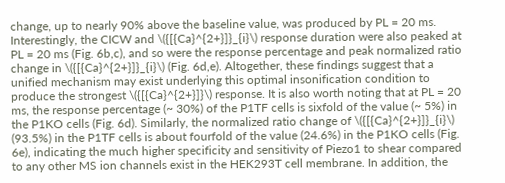change, up to nearly 90% above the baseline value, was produced by PL = 20 ms. Interestingly, the CICW and \({[{Ca}^{2+}]}_{i}\) response duration were also peaked at PL = 20 ms (Fig. 6b,c), and so were the response percentage and peak normalized ratio change in \({[{Ca}^{2+}]}_{i}\) (Fig. 6d,e). Altogether, these findings suggest that a unified mechanism may exist underlying this optimal insonification condition to produce the strongest \({[{Ca}^{2+}]}\) response. It is also worth noting that at PL = 20 ms, the response percentage (~ 30%) of the P1TF cells is sixfold of the value (~ 5%) in the P1KO cells (Fig. 6d). Similarly, the normalized ratio change of \({[{Ca}^{2+}]}_{i}\) (93.5%) in the P1TF cells is about fourfold of the value (24.6%) in the P1KO cells (Fig. 6e), indicating the much higher specificity and sensitivity of Piezo1 to shear compared to any other MS ion channels exist in the HEK293T cell membrane. In addition, the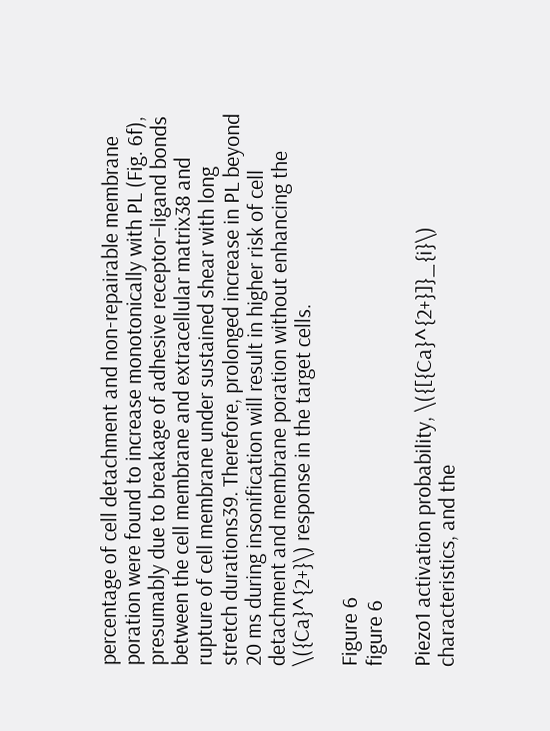percentage of cell detachment and non-repairable membrane poration were found to increase monotonically with PL (Fig. 6f), presumably due to breakage of adhesive receptor–ligand bonds between the cell membrane and extracellular matrix38 and rupture of cell membrane under sustained shear with long stretch durations39. Therefore, prolonged increase in PL beyond 20 ms during insonification will result in higher risk of cell detachment and membrane poration without enhancing the \({Ca}^{2+}\) response in the target cells.

Figure 6
figure 6

Piezo1 activation probability, \({[{Ca}^{2+}]}_{i}\) characteristics, and the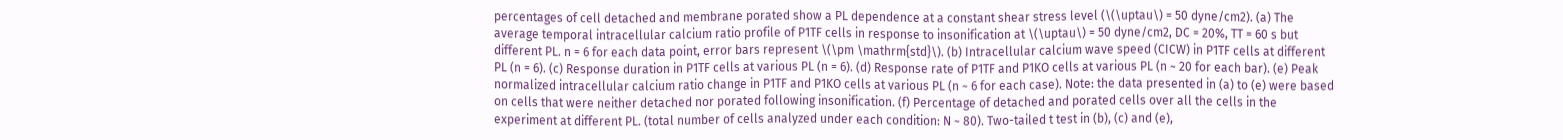percentages of cell detached and membrane porated show a PL dependence at a constant shear stress level (\(\uptau\) = 50 dyne/cm2). (a) The average temporal intracellular calcium ratio profile of P1TF cells in response to insonification at \(\uptau\) = 50 dyne/cm2, DC = 20%, TT = 60 s but different PL. n = 6 for each data point, error bars represent \(\pm \mathrm{std}\). (b) Intracellular calcium wave speed (CICW) in P1TF cells at different PL (n = 6). (c) Response duration in P1TF cells at various PL (n = 6). (d) Response rate of P1TF and P1KO cells at various PL (n ~ 20 for each bar). (e) Peak normalized intracellular calcium ratio change in P1TF and P1KO cells at various PL (n ~ 6 for each case). Note: the data presented in (a) to (e) were based on cells that were neither detached nor porated following insonification. (f) Percentage of detached and porated cells over all the cells in the experiment at different PL. (total number of cells analyzed under each condition: N ~ 80). Two-tailed t test in (b), (c) and (e),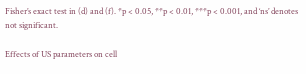Fisher’s exact test in (d) and (f). *p < 0.05, **p < 0.01, ***p < 0.001, and ‘ns’ denotes not significant.

Effects of US parameters on cell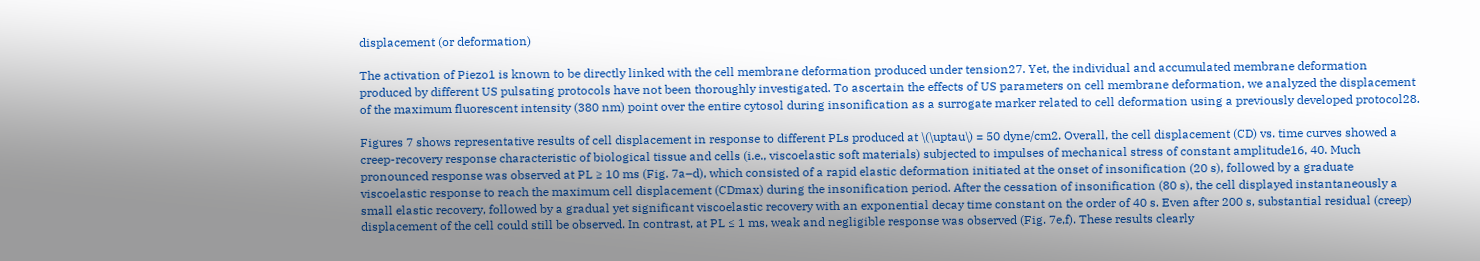displacement (or deformation)

The activation of Piezo1 is known to be directly linked with the cell membrane deformation produced under tension27. Yet, the individual and accumulated membrane deformation produced by different US pulsating protocols have not been thoroughly investigated. To ascertain the effects of US parameters on cell membrane deformation, we analyzed the displacement of the maximum fluorescent intensity (380 nm) point over the entire cytosol during insonification as a surrogate marker related to cell deformation using a previously developed protocol28.

Figures 7 shows representative results of cell displacement in response to different PLs produced at \(\uptau\) = 50 dyne/cm2. Overall, the cell displacement (CD) vs. time curves showed a creep-recovery response characteristic of biological tissue and cells (i.e., viscoelastic soft materials) subjected to impulses of mechanical stress of constant amplitude16, 40. Much pronounced response was observed at PL ≥ 10 ms (Fig. 7a–d), which consisted of a rapid elastic deformation initiated at the onset of insonification (20 s), followed by a graduate viscoelastic response to reach the maximum cell displacement (CDmax) during the insonification period. After the cessation of insonification (80 s), the cell displayed instantaneously a small elastic recovery, followed by a gradual yet significant viscoelastic recovery with an exponential decay time constant on the order of 40 s. Even after 200 s, substantial residual (creep) displacement of the cell could still be observed. In contrast, at PL ≤ 1 ms, weak and negligible response was observed (Fig. 7e,f). These results clearly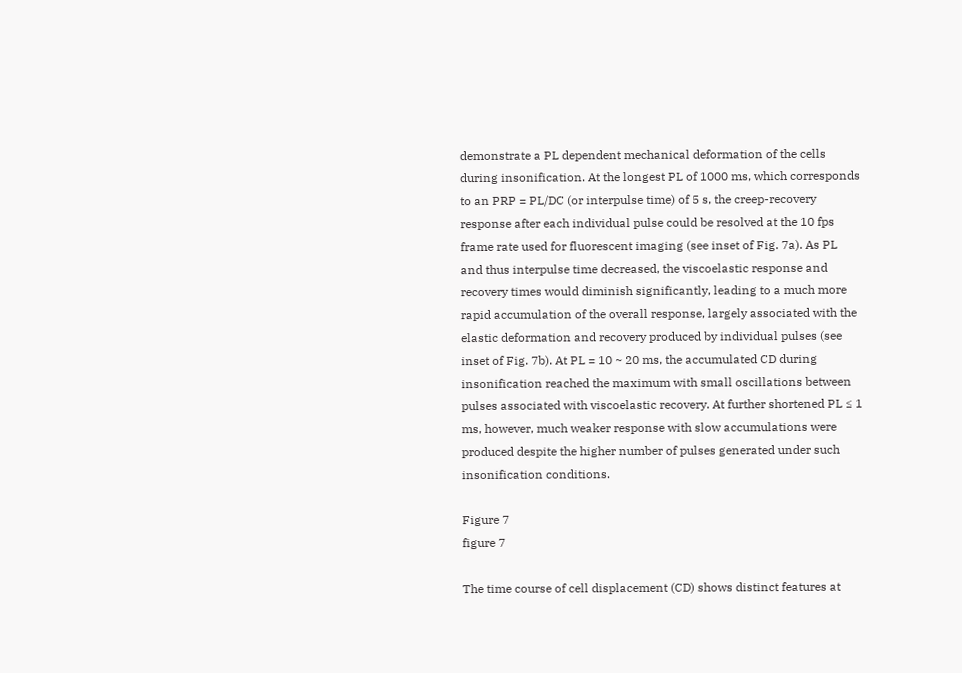demonstrate a PL dependent mechanical deformation of the cells during insonification. At the longest PL of 1000 ms, which corresponds to an PRP = PL/DC (or interpulse time) of 5 s, the creep-recovery response after each individual pulse could be resolved at the 10 fps frame rate used for fluorescent imaging (see inset of Fig. 7a). As PL and thus interpulse time decreased, the viscoelastic response and recovery times would diminish significantly, leading to a much more rapid accumulation of the overall response, largely associated with the elastic deformation and recovery produced by individual pulses (see inset of Fig. 7b). At PL = 10 ~ 20 ms, the accumulated CD during insonification reached the maximum with small oscillations between pulses associated with viscoelastic recovery. At further shortened PL ≤ 1 ms, however, much weaker response with slow accumulations were produced despite the higher number of pulses generated under such insonification conditions.

Figure 7
figure 7

The time course of cell displacement (CD) shows distinct features at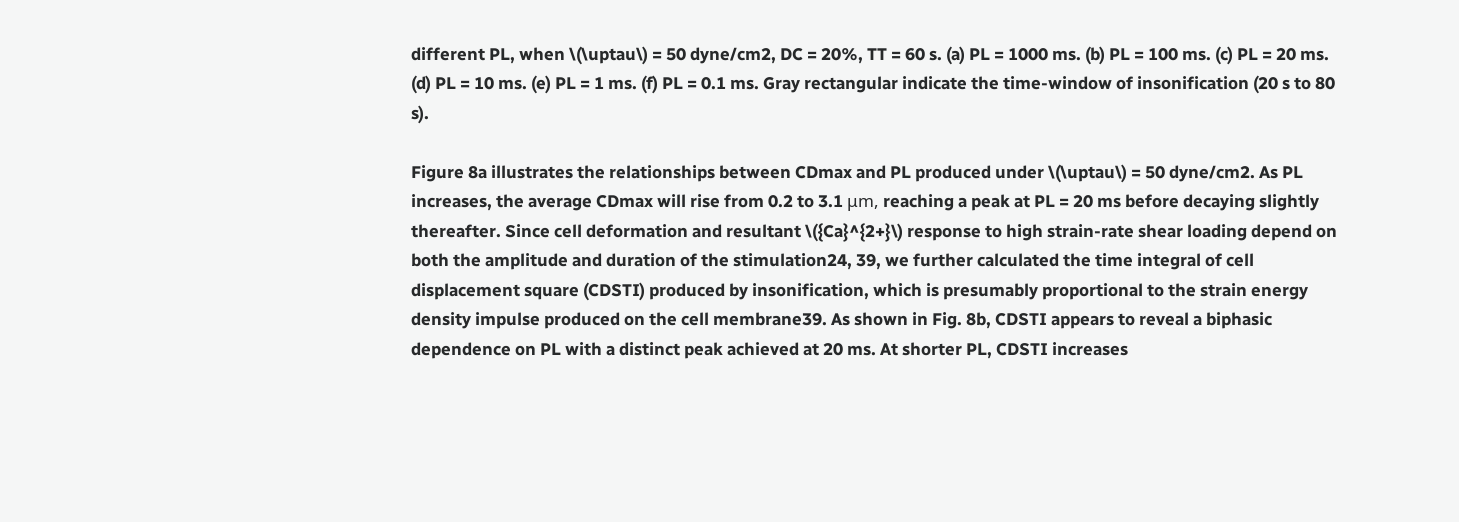different PL, when \(\uptau\) = 50 dyne/cm2, DC = 20%, TT = 60 s. (a) PL = 1000 ms. (b) PL = 100 ms. (c) PL = 20 ms. (d) PL = 10 ms. (e) PL = 1 ms. (f) PL = 0.1 ms. Gray rectangular indicate the time-window of insonification (20 s to 80 s).

Figure 8a illustrates the relationships between CDmax and PL produced under \(\uptau\) = 50 dyne/cm2. As PL increases, the average CDmax will rise from 0.2 to 3.1 μm, reaching a peak at PL = 20 ms before decaying slightly thereafter. Since cell deformation and resultant \({Ca}^{2+}\) response to high strain-rate shear loading depend on both the amplitude and duration of the stimulation24, 39, we further calculated the time integral of cell displacement square (CDSTI) produced by insonification, which is presumably proportional to the strain energy density impulse produced on the cell membrane39. As shown in Fig. 8b, CDSTI appears to reveal a biphasic dependence on PL with a distinct peak achieved at 20 ms. At shorter PL, CDSTI increases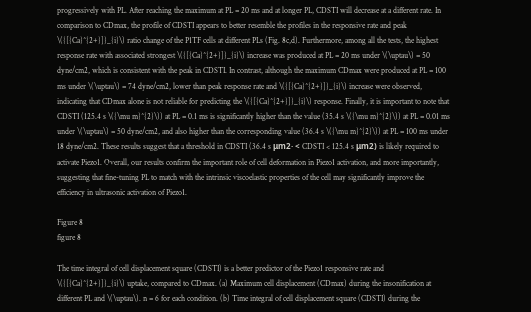progressively with PL. After reaching the maximum at PL = 20 ms and at longer PL, CDSTI will decrease at a different rate. In comparison to CDmax, the profile of CDSTI appears to better resemble the profiles in the responsive rate and peak \({[{Ca}^{2+}]}_{i}\) ratio change of the P1TF cells at different PLs (Fig. 8c,d). Furthermore, among all the tests, the highest response rate with associated strongest \({[{Ca}^{2+}]}_{i}\) increase was produced at PL = 20 ms under \(\uptau\) = 50 dyne/cm2, which is consistent with the peak in CDSTI. In contrast, although the maximum CDmax were produced at PL = 100 ms under \(\uptau\) = 74 dyne/cm2, lower than peak response rate and \({[{Ca}^{2+}]}_{i}\) increase were observed, indicating that CDmax alone is not reliable for predicting the \({[{Ca}^{2+}]}_{i}\) response. Finally, it is important to note that CDSTI (125.4 s \({\mu m}^{2}\)) at PL = 0.1 ms is significantly higher than the value (35.4 s \({\mu m}^{2}\)) at PL = 0.01 ms under \(\uptau\) = 50 dyne/cm2, and also higher than the corresponding value (36.4 s \({\mu m}^{2}\)) at PL = 100 ms under 18 dyne/cm2. These results suggest that a threshold in CDSTI (36.4 s μm2· < CDSTI < 125.4 s μm2) is likely required to activate Piezo1. Overall, our results confirm the important role of cell deformation in Piezo1 activation, and more importantly, suggesting that fine-tuning PL to match with the intrinsic viscoelastic properties of the cell may significantly improve the efficiency in ultrasonic activation of Piezo1.

Figure 8
figure 8

The time integral of cell displacement square (CDSTI) is a better predictor of the Piezo1 responsive rate and \({[{Ca}^{2+}]}_{i}\) uptake, compared to CDmax. (a) Maximum cell displacement (CDmax) during the insonification at different PL and \(\uptau\). n = 6 for each condition. (b) Time integral of cell displacement square (CDSTI) during the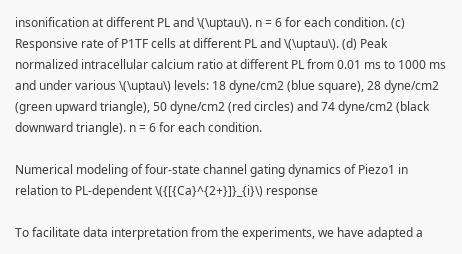insonification at different PL and \(\uptau\). n = 6 for each condition. (c) Responsive rate of P1TF cells at different PL and \(\uptau\). (d) Peak normalized intracellular calcium ratio at different PL from 0.01 ms to 1000 ms and under various \(\uptau\) levels: 18 dyne/cm2 (blue square), 28 dyne/cm2 (green upward triangle), 50 dyne/cm2 (red circles) and 74 dyne/cm2 (black downward triangle). n = 6 for each condition.

Numerical modeling of four-state channel gating dynamics of Piezo1 in relation to PL-dependent \({[{Ca}^{2+}]}_{i}\) response

To facilitate data interpretation from the experiments, we have adapted a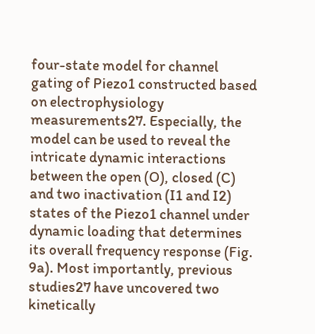four-state model for channel gating of Piezo1 constructed based on electrophysiology measurements27. Especially, the model can be used to reveal the intricate dynamic interactions between the open (O), closed (C) and two inactivation (I1 and I2) states of the Piezo1 channel under dynamic loading that determines its overall frequency response (Fig. 9a). Most importantly, previous studies27 have uncovered two kinetically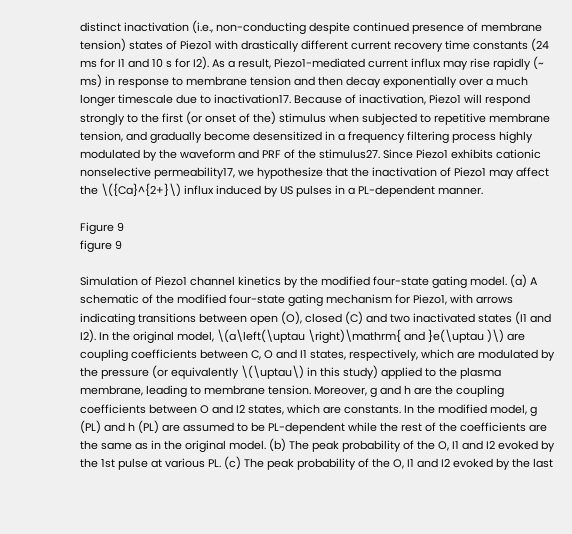distinct inactivation (i.e., non-conducting despite continued presence of membrane tension) states of Piezo1 with drastically different current recovery time constants (24 ms for I1 and 10 s for I2). As a result, Piezo1-mediated current influx may rise rapidly (~ ms) in response to membrane tension and then decay exponentially over a much longer timescale due to inactivation17. Because of inactivation, Piezo1 will respond strongly to the first (or onset of the) stimulus when subjected to repetitive membrane tension, and gradually become desensitized in a frequency filtering process highly modulated by the waveform and PRF of the stimulus27. Since Piezo1 exhibits cationic nonselective permeability17, we hypothesize that the inactivation of Piezo1 may affect the \({Ca}^{2+}\) influx induced by US pulses in a PL-dependent manner.

Figure 9
figure 9

Simulation of Piezo1 channel kinetics by the modified four-state gating model. (a) A schematic of the modified four-state gating mechanism for Piezo1, with arrows indicating transitions between open (O), closed (C) and two inactivated states (I1 and I2). In the original model, \(a\left(\uptau \right)\mathrm{ and }e(\uptau )\) are coupling coefficients between C, O and I1 states, respectively, which are modulated by the pressure (or equivalently \(\uptau\) in this study) applied to the plasma membrane, leading to membrane tension. Moreover, g and h are the coupling coefficients between O and I2 states, which are constants. In the modified model, g (PL) and h (PL) are assumed to be PL-dependent while the rest of the coefficients are the same as in the original model. (b) The peak probability of the O, I1 and I2 evoked by the 1st pulse at various PL. (c) The peak probability of the O, I1 and I2 evoked by the last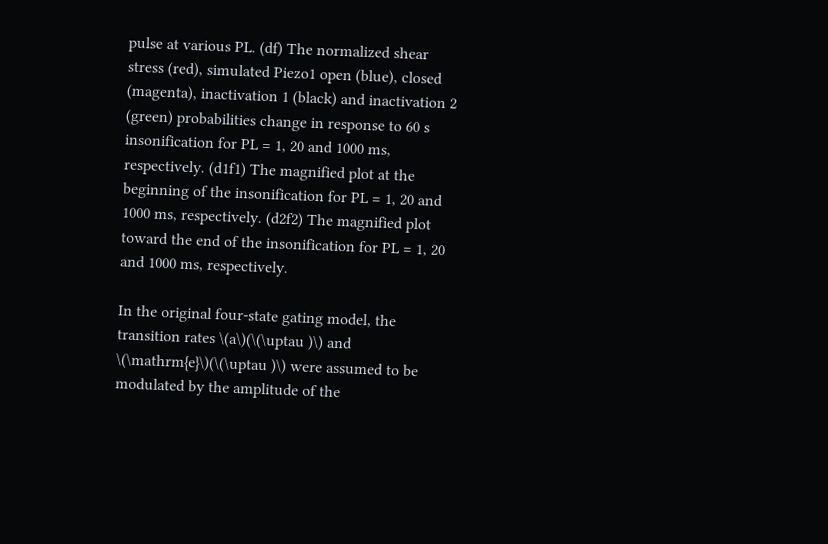pulse at various PL. (df) The normalized shear stress (red), simulated Piezo1 open (blue), closed (magenta), inactivation 1 (black) and inactivation 2 (green) probabilities change in response to 60 s insonification for PL = 1, 20 and 1000 ms, respectively. (d1f1) The magnified plot at the beginning of the insonification for PL = 1, 20 and 1000 ms, respectively. (d2f2) The magnified plot toward the end of the insonification for PL = 1, 20 and 1000 ms, respectively.

In the original four-state gating model, the transition rates \(a\)(\(\uptau )\) and \(\mathrm{e}\)(\(\uptau )\) were assumed to be modulated by the amplitude of the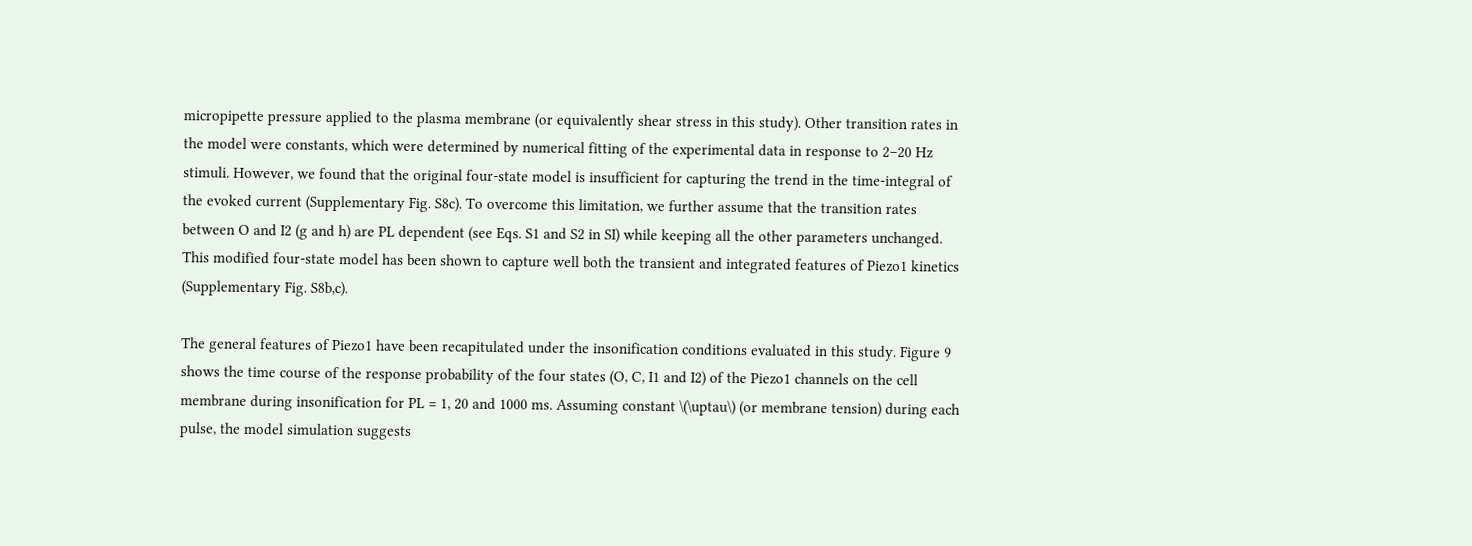micropipette pressure applied to the plasma membrane (or equivalently shear stress in this study). Other transition rates in the model were constants, which were determined by numerical fitting of the experimental data in response to 2–20 Hz stimuli. However, we found that the original four-state model is insufficient for capturing the trend in the time-integral of the evoked current (Supplementary Fig. S8c). To overcome this limitation, we further assume that the transition rates between O and I2 (g and h) are PL dependent (see Eqs. S1 and S2 in SI) while keeping all the other parameters unchanged. This modified four-state model has been shown to capture well both the transient and integrated features of Piezo1 kinetics (Supplementary Fig. S8b,c).

The general features of Piezo1 have been recapitulated under the insonification conditions evaluated in this study. Figure 9 shows the time course of the response probability of the four states (O, C, I1 and I2) of the Piezo1 channels on the cell membrane during insonification for PL = 1, 20 and 1000 ms. Assuming constant \(\uptau\) (or membrane tension) during each pulse, the model simulation suggests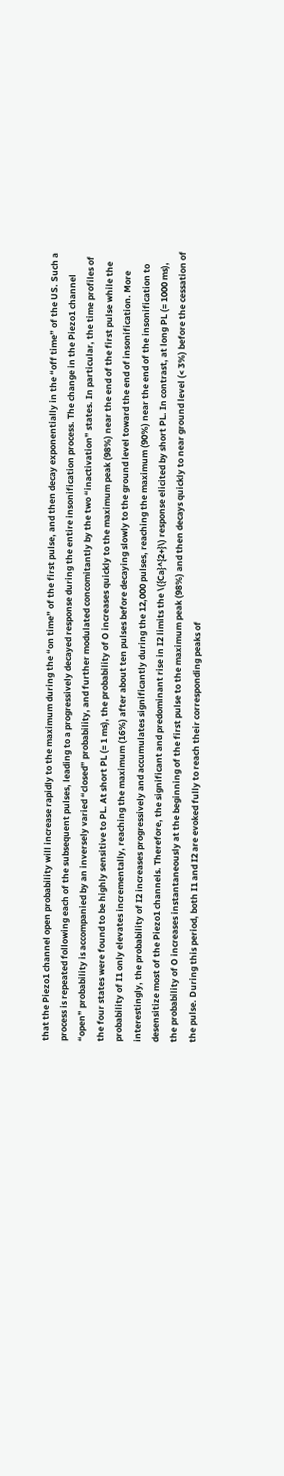that the Piezo1 channel open probability will increase rapidly to the maximum during the “on time” of the first pulse, and then decay exponentially in the “off time” of the US. Such a process is repeated following each of the subsequent pulses, leading to a progressively decayed response during the entire insonification process. The change in the Piezo1 channel “open” probability is accompanied by an inversely varied “closed” probability, and further modulated concomitantly by the two “inactivation” states. In particular, the time profiles of the four states were found to be highly sensitive to PL. At short PL (= 1 ms), the probability of O increases quickly to the maximum peak (98%) near the end of the first pulse while the probability of I1 only elevates incrementally, reaching the maximum (16%) after about ten pulses before decaying slowly to the ground level toward the end of insonification. More interestingly, the probability of I2 increases progressively and accumulates significantly during the 12,000 pulses, reaching the maximum (90%) near the end of the insonification to desensitize most of the Piezo1 channels. Therefore, the significant and predominant rise in I2 limits the \({Ca}^{2+}\) response elicited by short PL. In contrast, at long PL (= 1000 ms), the probability of O increases instantaneously at the beginning of the first pulse to the maximum peak (98%) and then decays quickly to near ground level (< 3%) before the cessation of the pulse. During this period, both I1 and I2 are evoked fully to reach their corresponding peaks of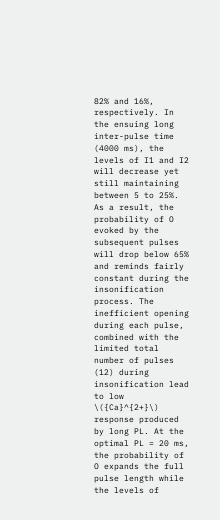82% and 16%, respectively. In the ensuing long inter-pulse time (4000 ms), the levels of I1 and I2 will decrease yet still maintaining between 5 to 25%. As a result, the probability of O evoked by the subsequent pulses will drop below 65% and reminds fairly constant during the insonification process. The inefficient opening during each pulse, combined with the limited total number of pulses (12) during insonification lead to low \({Ca}^{2+}\) response produced by long PL. At the optimal PL = 20 ms, the probability of O expands the full pulse length while the levels of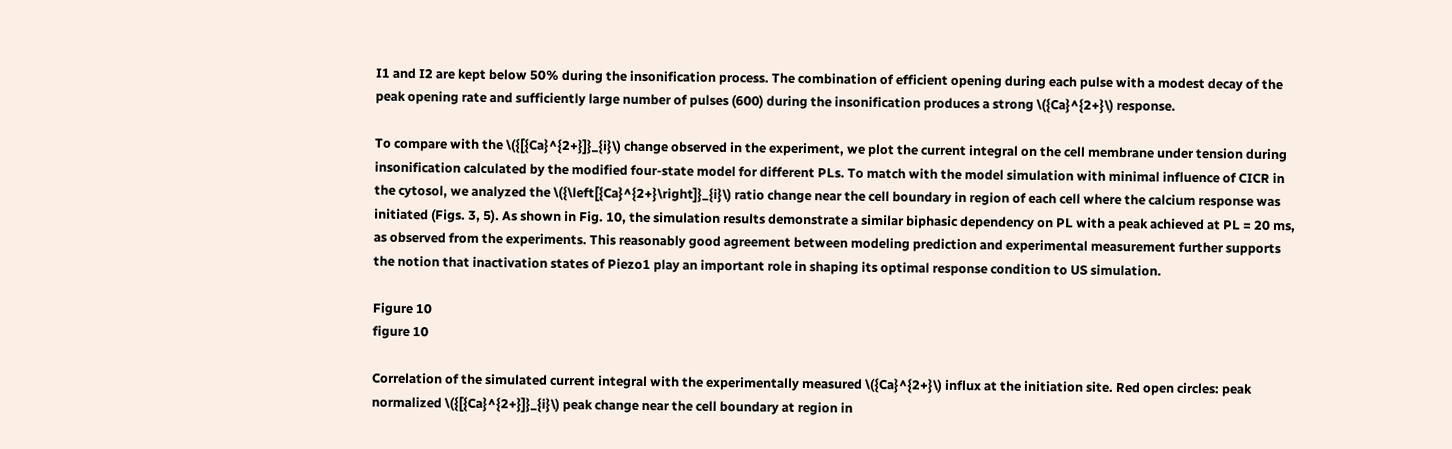I1 and I2 are kept below 50% during the insonification process. The combination of efficient opening during each pulse with a modest decay of the peak opening rate and sufficiently large number of pulses (600) during the insonification produces a strong \({Ca}^{2+}\) response.

To compare with the \({[{Ca}^{2+}]}_{i}\) change observed in the experiment, we plot the current integral on the cell membrane under tension during insonification calculated by the modified four-state model for different PLs. To match with the model simulation with minimal influence of CICR in the cytosol, we analyzed the \({\left[{Ca}^{2+}\right]}_{i}\) ratio change near the cell boundary in region of each cell where the calcium response was initiated (Figs. 3, 5). As shown in Fig. 10, the simulation results demonstrate a similar biphasic dependency on PL with a peak achieved at PL = 20 ms, as observed from the experiments. This reasonably good agreement between modeling prediction and experimental measurement further supports the notion that inactivation states of Piezo1 play an important role in shaping its optimal response condition to US simulation.

Figure 10
figure 10

Correlation of the simulated current integral with the experimentally measured \({Ca}^{2+}\) influx at the initiation site. Red open circles: peak normalized \({[{Ca}^{2+}]}_{i}\) peak change near the cell boundary at region in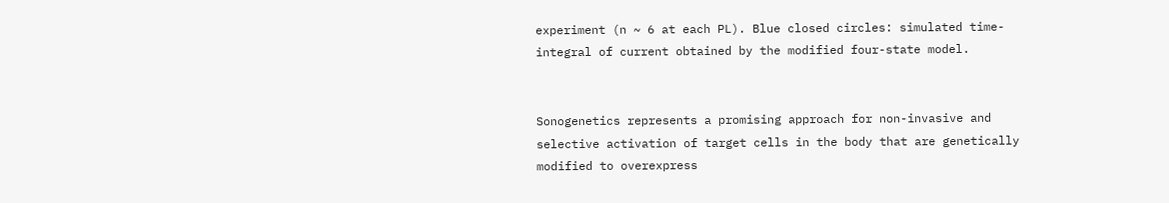experiment (n ~ 6 at each PL). Blue closed circles: simulated time-integral of current obtained by the modified four-state model.


Sonogenetics represents a promising approach for non-invasive and selective activation of target cells in the body that are genetically modified to overexpress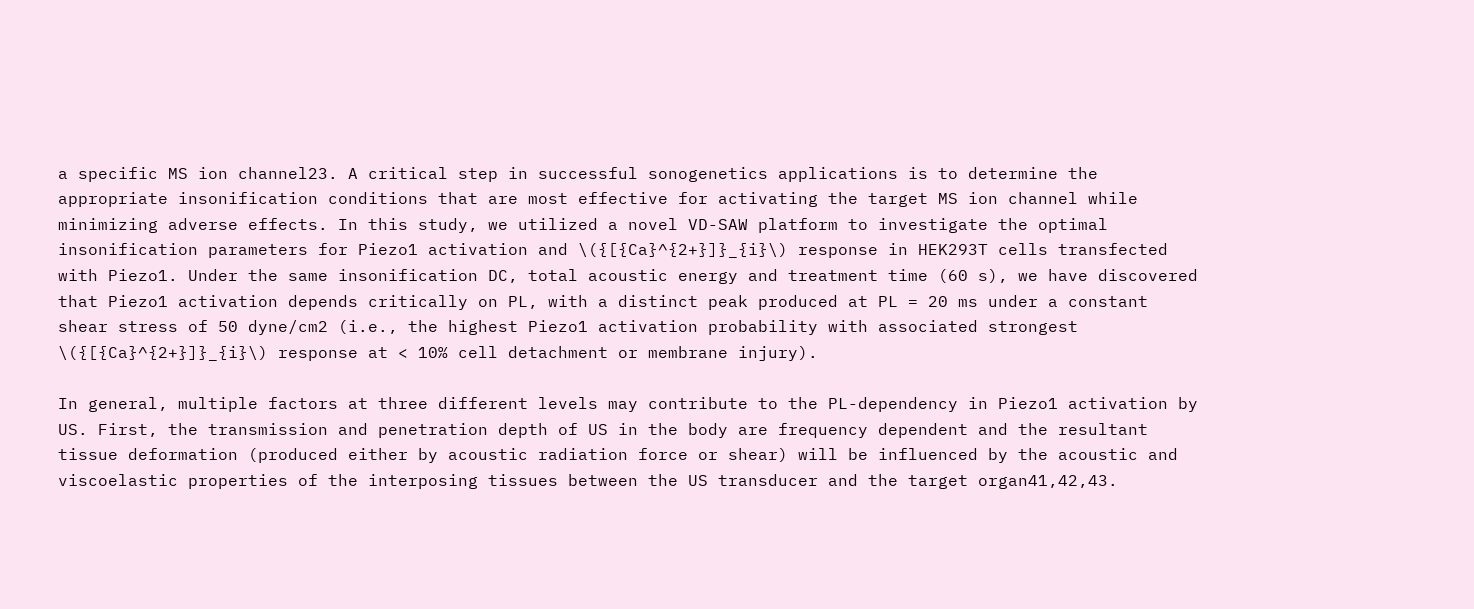a specific MS ion channel23. A critical step in successful sonogenetics applications is to determine the appropriate insonification conditions that are most effective for activating the target MS ion channel while minimizing adverse effects. In this study, we utilized a novel VD-SAW platform to investigate the optimal insonification parameters for Piezo1 activation and \({[{Ca}^{2+}]}_{i}\) response in HEK293T cells transfected with Piezo1. Under the same insonification DC, total acoustic energy and treatment time (60 s), we have discovered that Piezo1 activation depends critically on PL, with a distinct peak produced at PL = 20 ms under a constant shear stress of 50 dyne/cm2 (i.e., the highest Piezo1 activation probability with associated strongest \({[{Ca}^{2+}]}_{i}\) response at < 10% cell detachment or membrane injury).

In general, multiple factors at three different levels may contribute to the PL-dependency in Piezo1 activation by US. First, the transmission and penetration depth of US in the body are frequency dependent and the resultant tissue deformation (produced either by acoustic radiation force or shear) will be influenced by the acoustic and viscoelastic properties of the interposing tissues between the US transducer and the target organ41,42,43.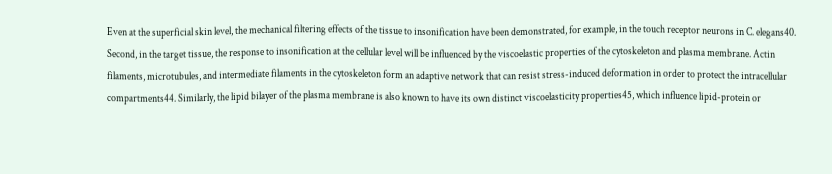Even at the superficial skin level, the mechanical filtering effects of the tissue to insonification have been demonstrated, for example, in the touch receptor neurons in C. elegans40. Second, in the target tissue, the response to insonification at the cellular level will be influenced by the viscoelastic properties of the cytoskeleton and plasma membrane. Actin filaments, microtubules, and intermediate filaments in the cytoskeleton form an adaptive network that can resist stress-induced deformation in order to protect the intracellular compartments44. Similarly, the lipid bilayer of the plasma membrane is also known to have its own distinct viscoelasticity properties45, which influence lipid-protein or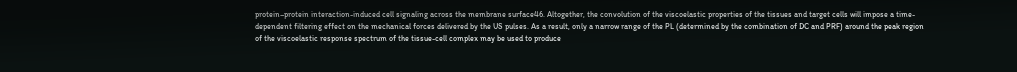protein–protein interaction-induced cell signaling across the membrane surface46. Altogether, the convolution of the viscoelastic properties of the tissues and target cells will impose a time-dependent filtering effect on the mechanical forces delivered by the US pulses. As a result, only a narrow range of the PL (determined by the combination of DC and PRF) around the peak region of the viscoelastic response spectrum of the tissue-cell complex may be used to produce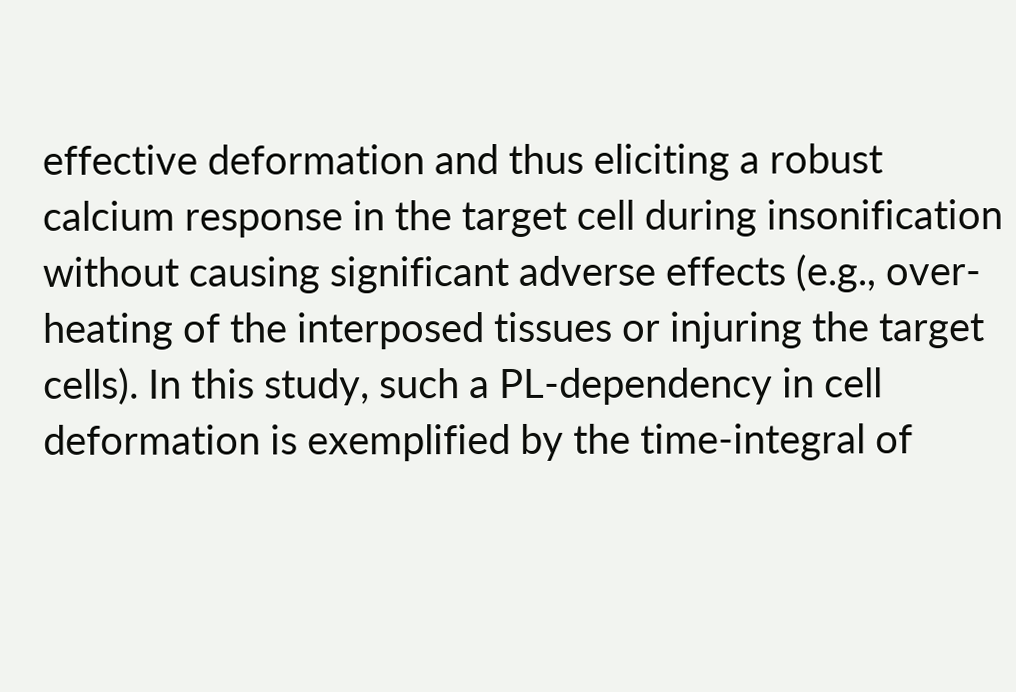effective deformation and thus eliciting a robust calcium response in the target cell during insonification without causing significant adverse effects (e.g., over-heating of the interposed tissues or injuring the target cells). In this study, such a PL-dependency in cell deformation is exemplified by the time-integral of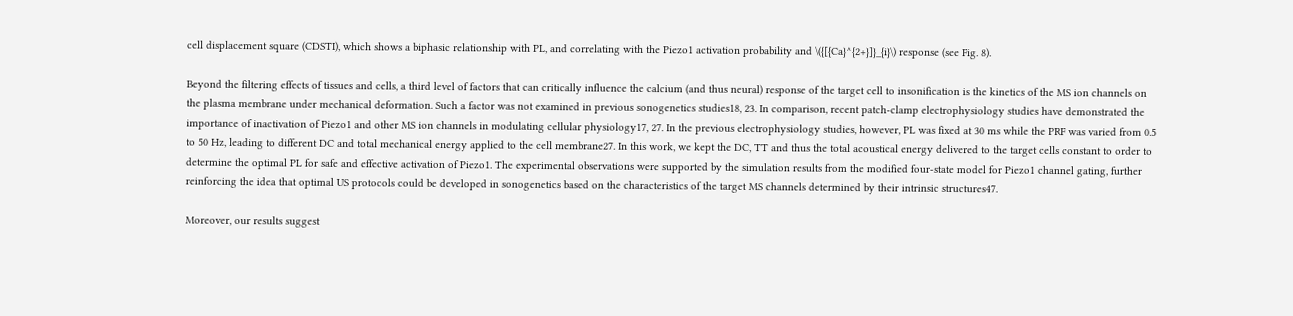cell displacement square (CDSTI), which shows a biphasic relationship with PL, and correlating with the Piezo1 activation probability and \({[{Ca}^{2+}]}_{i}\) response (see Fig. 8).

Beyond the filtering effects of tissues and cells, a third level of factors that can critically influence the calcium (and thus neural) response of the target cell to insonification is the kinetics of the MS ion channels on the plasma membrane under mechanical deformation. Such a factor was not examined in previous sonogenetics studies18, 23. In comparison, recent patch-clamp electrophysiology studies have demonstrated the importance of inactivation of Piezo1 and other MS ion channels in modulating cellular physiology17, 27. In the previous electrophysiology studies, however, PL was fixed at 30 ms while the PRF was varied from 0.5 to 50 Hz, leading to different DC and total mechanical energy applied to the cell membrane27. In this work, we kept the DC, TT and thus the total acoustical energy delivered to the target cells constant to order to determine the optimal PL for safe and effective activation of Piezo1. The experimental observations were supported by the simulation results from the modified four-state model for Piezo1 channel gating, further reinforcing the idea that optimal US protocols could be developed in sonogenetics based on the characteristics of the target MS channels determined by their intrinsic structures47.

Moreover, our results suggest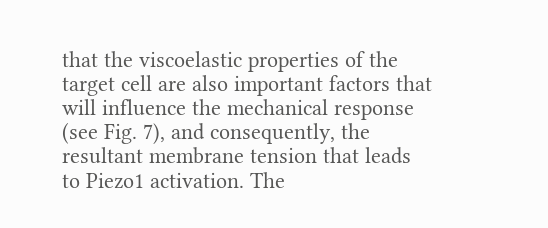that the viscoelastic properties of the target cell are also important factors that will influence the mechanical response (see Fig. 7), and consequently, the resultant membrane tension that leads to Piezo1 activation. The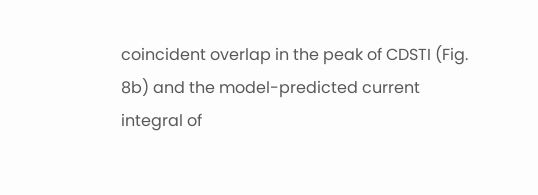coincident overlap in the peak of CDSTI (Fig. 8b) and the model-predicted current integral of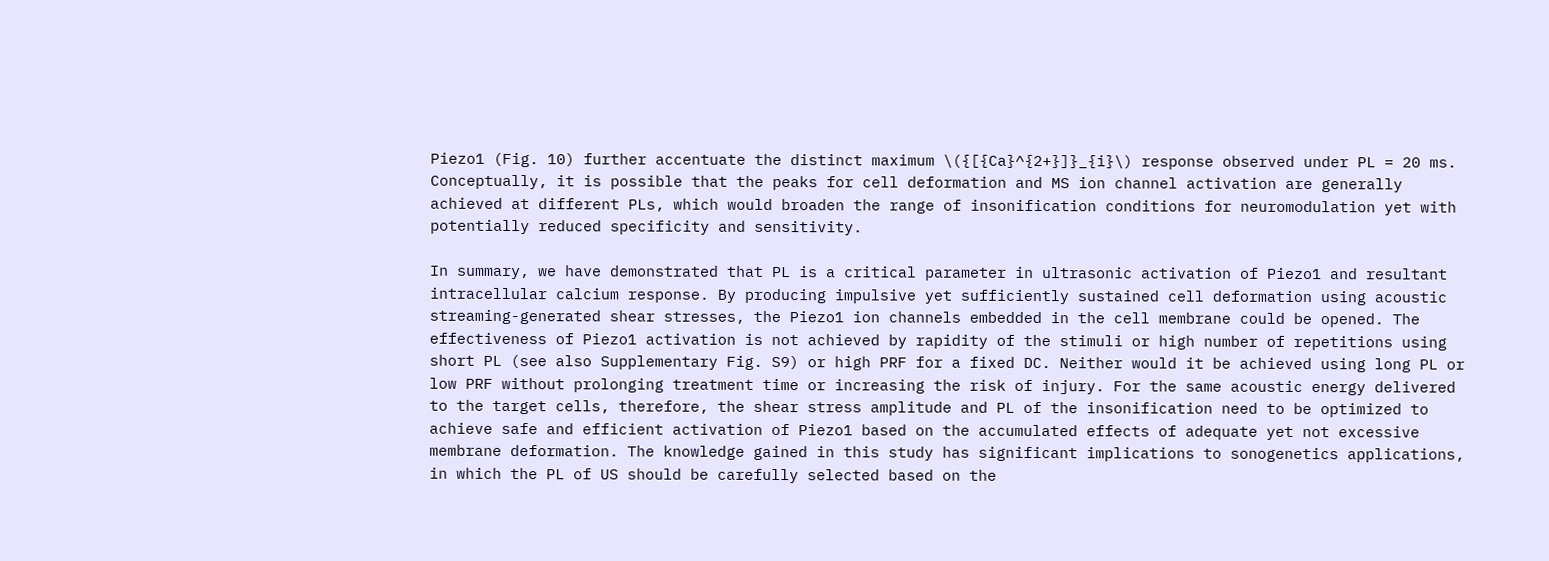Piezo1 (Fig. 10) further accentuate the distinct maximum \({[{Ca}^{2+}]}_{i}\) response observed under PL = 20 ms. Conceptually, it is possible that the peaks for cell deformation and MS ion channel activation are generally achieved at different PLs, which would broaden the range of insonification conditions for neuromodulation yet with potentially reduced specificity and sensitivity.

In summary, we have demonstrated that PL is a critical parameter in ultrasonic activation of Piezo1 and resultant intracellular calcium response. By producing impulsive yet sufficiently sustained cell deformation using acoustic streaming-generated shear stresses, the Piezo1 ion channels embedded in the cell membrane could be opened. The effectiveness of Piezo1 activation is not achieved by rapidity of the stimuli or high number of repetitions using short PL (see also Supplementary Fig. S9) or high PRF for a fixed DC. Neither would it be achieved using long PL or low PRF without prolonging treatment time or increasing the risk of injury. For the same acoustic energy delivered to the target cells, therefore, the shear stress amplitude and PL of the insonification need to be optimized to achieve safe and efficient activation of Piezo1 based on the accumulated effects of adequate yet not excessive membrane deformation. The knowledge gained in this study has significant implications to sonogenetics applications, in which the PL of US should be carefully selected based on the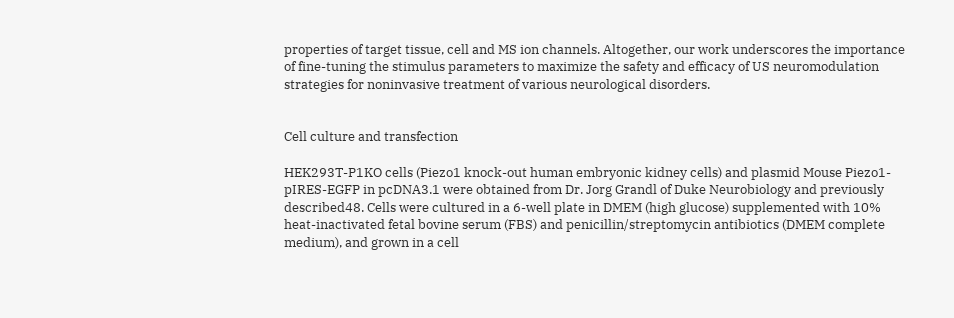properties of target tissue, cell and MS ion channels. Altogether, our work underscores the importance of fine-tuning the stimulus parameters to maximize the safety and efficacy of US neuromodulation strategies for noninvasive treatment of various neurological disorders.


Cell culture and transfection

HEK293T-P1KO cells (Piezo1 knock-out human embryonic kidney cells) and plasmid Mouse Piezo1-pIRES-EGFP in pcDNA3.1 were obtained from Dr. Jorg Grandl of Duke Neurobiology and previously described48. Cells were cultured in a 6-well plate in DMEM (high glucose) supplemented with 10% heat-inactivated fetal bovine serum (FBS) and penicillin/streptomycin antibiotics (DMEM complete medium), and grown in a cell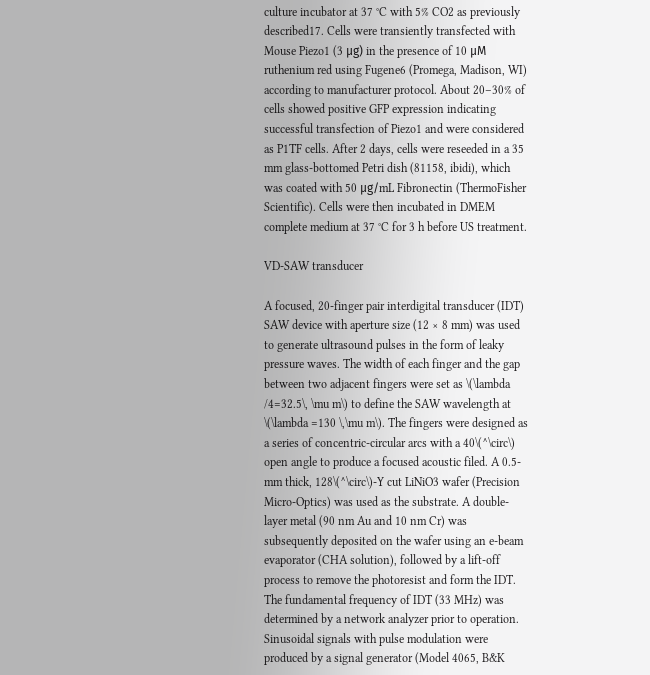culture incubator at 37 °C with 5% CO2 as previously described17. Cells were transiently transfected with Mouse Piezo1 (3 μg) in the presence of 10 μM ruthenium red using Fugene6 (Promega, Madison, WI) according to manufacturer protocol. About 20–30% of cells showed positive GFP expression indicating successful transfection of Piezo1 and were considered as P1TF cells. After 2 days, cells were reseeded in a 35 mm glass-bottomed Petri dish (81158, ibidi), which was coated with 50 μg/mL Fibronectin (ThermoFisher Scientific). Cells were then incubated in DMEM complete medium at 37 °C for 3 h before US treatment.

VD-SAW transducer

A focused, 20-finger pair interdigital transducer (IDT) SAW device with aperture size (12 × 8 mm) was used to generate ultrasound pulses in the form of leaky pressure waves. The width of each finger and the gap between two adjacent fingers were set as \(\lambda /4=32.5\, \mu m\) to define the SAW wavelength at \(\lambda =130 \,\mu m\). The fingers were designed as a series of concentric-circular arcs with a 40\(^\circ\) open angle to produce a focused acoustic filed. A 0.5-mm thick, 128\(^\circ\)-Y cut LiNiO3 wafer (Precision Micro-Optics) was used as the substrate. A double-layer metal (90 nm Au and 10 nm Cr) was subsequently deposited on the wafer using an e-beam evaporator (CHA solution), followed by a lift-off process to remove the photoresist and form the IDT. The fundamental frequency of IDT (33 MHz) was determined by a network analyzer prior to operation. Sinusoidal signals with pulse modulation were produced by a signal generator (Model 4065, B&K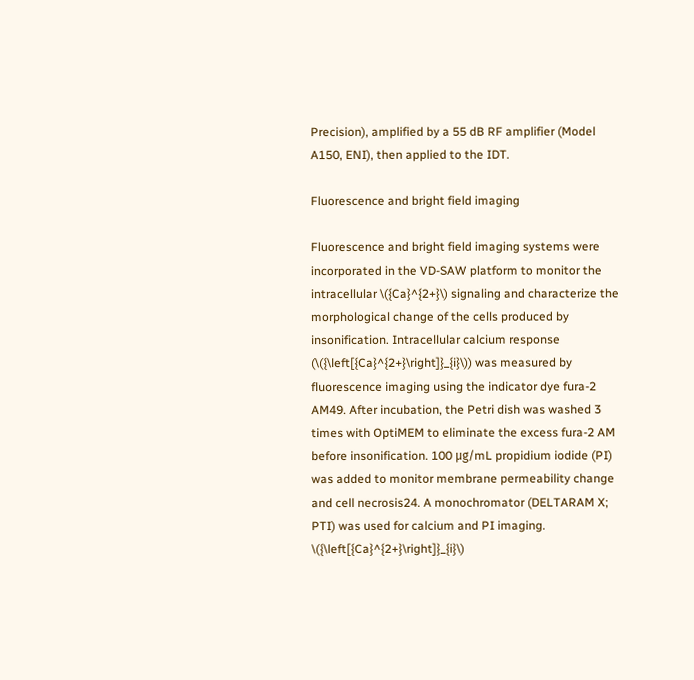Precision), amplified by a 55 dB RF amplifier (Model A150, ENI), then applied to the IDT.

Fluorescence and bright field imaging

Fluorescence and bright field imaging systems were incorporated in the VD-SAW platform to monitor the intracellular \({Ca}^{2+}\) signaling and characterize the morphological change of the cells produced by insonification. Intracellular calcium response (\({\left[{Ca}^{2+}\right]}_{i}\)) was measured by fluorescence imaging using the indicator dye fura-2 AM49. After incubation, the Petri dish was washed 3 times with OptiMEM to eliminate the excess fura-2 AM before insonification. 100 μg/mL propidium iodide (PI) was added to monitor membrane permeability change and cell necrosis24. A monochromator (DELTARAM X; PTI) was used for calcium and PI imaging. \({\left[{Ca}^{2+}\right]}_{i}\)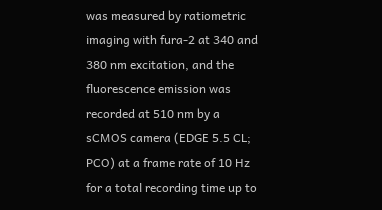was measured by ratiometric imaging with fura-2 at 340 and 380 nm excitation, and the fluorescence emission was recorded at 510 nm by a sCMOS camera (EDGE 5.5 CL; PCO) at a frame rate of 10 Hz for a total recording time up to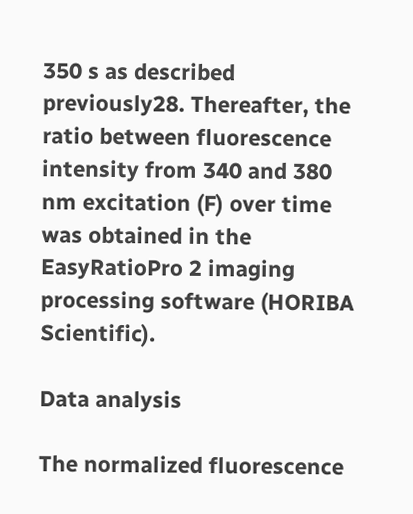350 s as described previously28. Thereafter, the ratio between fluorescence intensity from 340 and 380 nm excitation (F) over time was obtained in the EasyRatioPro 2 imaging processing software (HORIBA Scientific).

Data analysis

The normalized fluorescence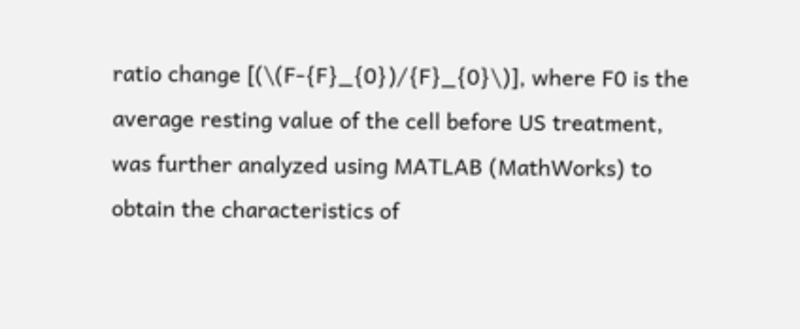ratio change [(\(F-{F}_{0})/{F}_{0}\)], where F0 is the average resting value of the cell before US treatment, was further analyzed using MATLAB (MathWorks) to obtain the characteristics of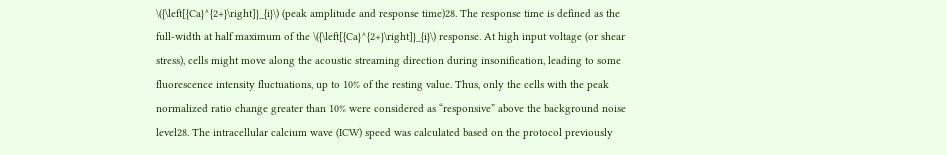\({\left[{Ca}^{2+}\right]}_{i}\) (peak amplitude and response time)28. The response time is defined as the full-width at half maximum of the \({\left[{Ca}^{2+}\right]}_{i}\) response. At high input voltage (or shear stress), cells might move along the acoustic streaming direction during insonification, leading to some fluorescence intensity fluctuations, up to 10% of the resting value. Thus, only the cells with the peak normalized ratio change greater than 10% were considered as “responsive” above the background noise level28. The intracellular calcium wave (ICW) speed was calculated based on the protocol previously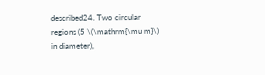described24. Two circular regions (5 \(\mathrm{\mu m}\) in diameter),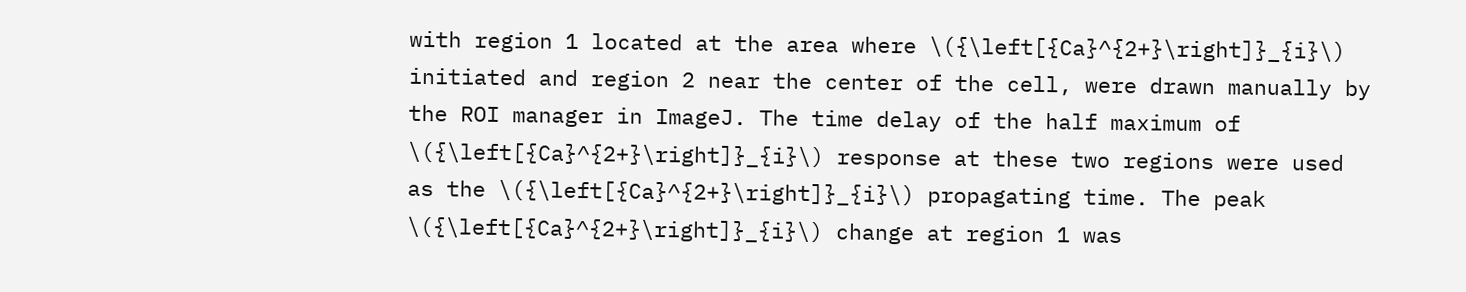with region 1 located at the area where \({\left[{Ca}^{2+}\right]}_{i}\) initiated and region 2 near the center of the cell, were drawn manually by the ROI manager in ImageJ. The time delay of the half maximum of \({\left[{Ca}^{2+}\right]}_{i}\) response at these two regions were used as the \({\left[{Ca}^{2+}\right]}_{i}\) propagating time. The peak \({\left[{Ca}^{2+}\right]}_{i}\) change at region 1 was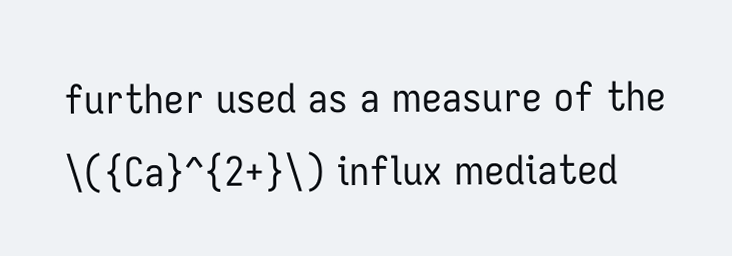further used as a measure of the \({Ca}^{2+}\) influx mediated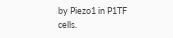by Piezo1 in P1TF cells.